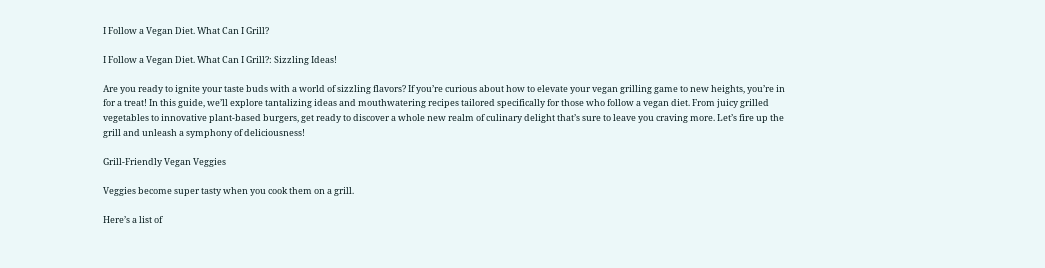I Follow a Vegan Diet. What Can I Grill?

I Follow a Vegan Diet. What Can I Grill?: Sizzling Ideas!

Are you ready to ignite your taste buds with a world of sizzling flavors? If you’re curious about how to elevate your vegan grilling game to new heights, you’re in for a treat! In this guide, we’ll explore tantalizing ideas and mouthwatering recipes tailored specifically for those who follow a vegan diet. From juicy grilled vegetables to innovative plant-based burgers, get ready to discover a whole new realm of culinary delight that’s sure to leave you craving more. Let’s fire up the grill and unleash a symphony of deliciousness!

Grill-Friendly Vegan Veggies

Veggies become super tasty when you cook them on a grill.

Here’s a list of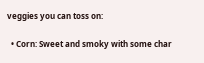veggies you can toss on:

  • Corn: Sweet and smoky with some char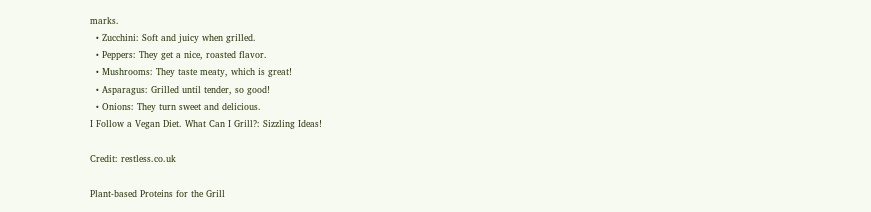marks.
  • Zucchini: Soft and juicy when grilled.
  • Peppers: They get a nice, roasted flavor.
  • Mushrooms: They taste meaty, which is great!
  • Asparagus: Grilled until tender, so good!
  • Onions: They turn sweet and delicious.
I Follow a Vegan Diet. What Can I Grill?: Sizzling Ideas!

Credit: restless.co.uk

Plant-based Proteins for the Grill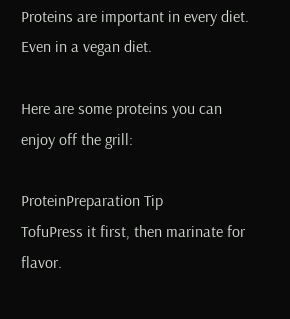Proteins are important in every diet. Even in a vegan diet.

Here are some proteins you can enjoy off the grill:

ProteinPreparation Tip
TofuPress it first, then marinate for flavor.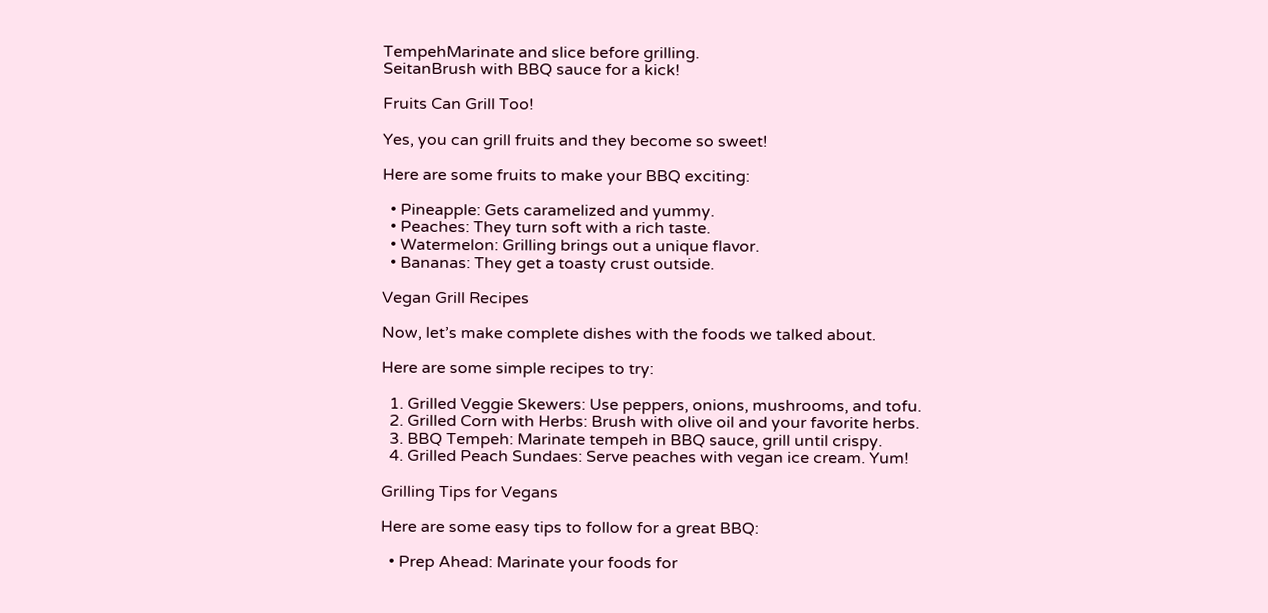TempehMarinate and slice before grilling.
SeitanBrush with BBQ sauce for a kick!

Fruits Can Grill Too!

Yes, you can grill fruits and they become so sweet!

Here are some fruits to make your BBQ exciting:

  • Pineapple: Gets caramelized and yummy.
  • Peaches: They turn soft with a rich taste.
  • Watermelon: Grilling brings out a unique flavor.
  • Bananas: They get a toasty crust outside.

Vegan Grill Recipes

Now, let’s make complete dishes with the foods we talked about.

Here are some simple recipes to try:

  1. Grilled Veggie Skewers: Use peppers, onions, mushrooms, and tofu.
  2. Grilled Corn with Herbs: Brush with olive oil and your favorite herbs.
  3. BBQ Tempeh: Marinate tempeh in BBQ sauce, grill until crispy.
  4. Grilled Peach Sundaes: Serve peaches with vegan ice cream. Yum!

Grilling Tips for Vegans

Here are some easy tips to follow for a great BBQ:

  • Prep Ahead: Marinate your foods for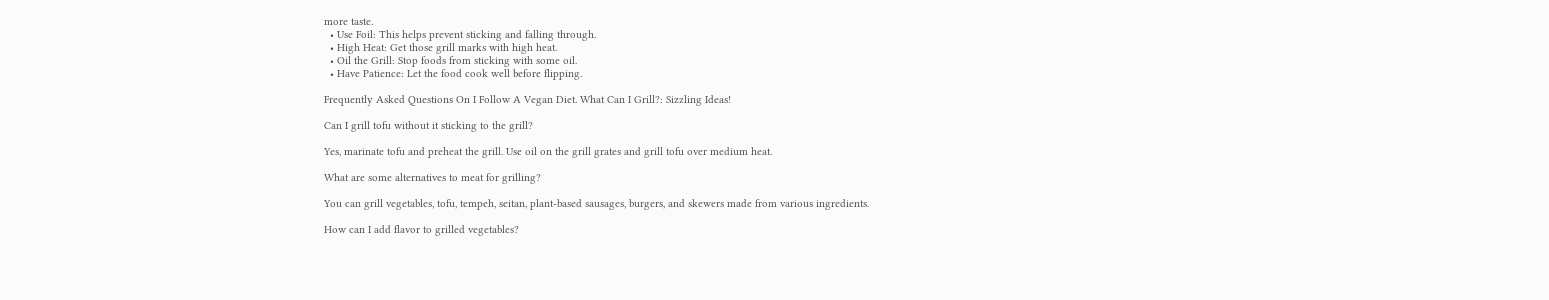more taste.
  • Use Foil: This helps prevent sticking and falling through.
  • High Heat: Get those grill marks with high heat.
  • Oil the Grill: Stop foods from sticking with some oil.
  • Have Patience: Let the food cook well before flipping.

Frequently Asked Questions On I Follow A Vegan Diet. What Can I Grill?: Sizzling Ideas!

Can I grill tofu without it sticking to the grill?

Yes, marinate tofu and preheat the grill. Use oil on the grill grates and grill tofu over medium heat.

What are some alternatives to meat for grilling?

You can grill vegetables, tofu, tempeh, seitan, plant-based sausages, burgers, and skewers made from various ingredients.

How can I add flavor to grilled vegetables?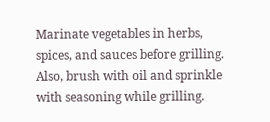Marinate vegetables in herbs, spices, and sauces before grilling. Also, brush with oil and sprinkle with seasoning while grilling.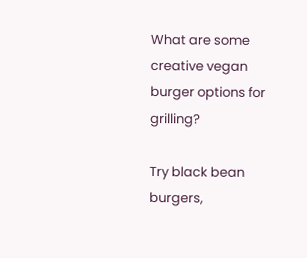What are some creative vegan burger options for grilling?

Try black bean burgers,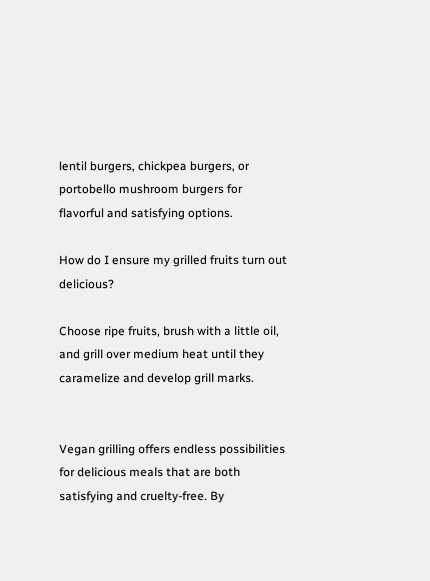lentil burgers, chickpea burgers, or portobello mushroom burgers for flavorful and satisfying options.

How do I ensure my grilled fruits turn out delicious?

Choose ripe fruits, brush with a little oil, and grill over medium heat until they caramelize and develop grill marks.


Vegan grilling offers endless possibilities for delicious meals that are both satisfying and cruelty-free. By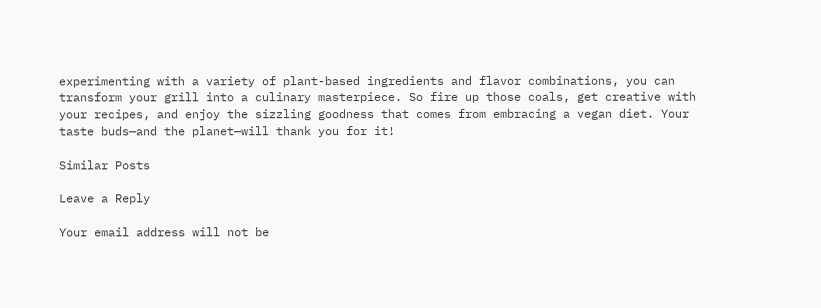experimenting with a variety of plant-based ingredients and flavor combinations, you can transform your grill into a culinary masterpiece. So fire up those coals, get creative with your recipes, and enjoy the sizzling goodness that comes from embracing a vegan diet. Your taste buds—and the planet—will thank you for it!

Similar Posts

Leave a Reply

Your email address will not be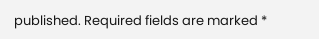published. Required fields are marked *